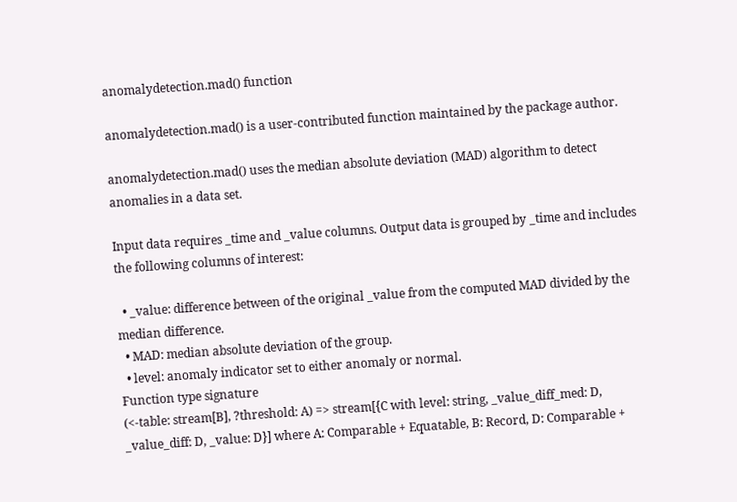anomalydetection.mad() function

anomalydetection.mad() is a user-contributed function maintained by the package author.

anomalydetection.mad() uses the median absolute deviation (MAD) algorithm to detect anomalies in a data set.

Input data requires _time and _value columns. Output data is grouped by _time and includes the following columns of interest:

  • _value: difference between of the original _value from the computed MAD divided by the median difference.
  • MAD: median absolute deviation of the group.
  • level: anomaly indicator set to either anomaly or normal.
Function type signature
(<-table: stream[B], ?threshold: A) => stream[{C with level: string, _value_diff_med: D, _value_diff: D, _value: D}] where A: Comparable + Equatable, B: Record, D: Comparable +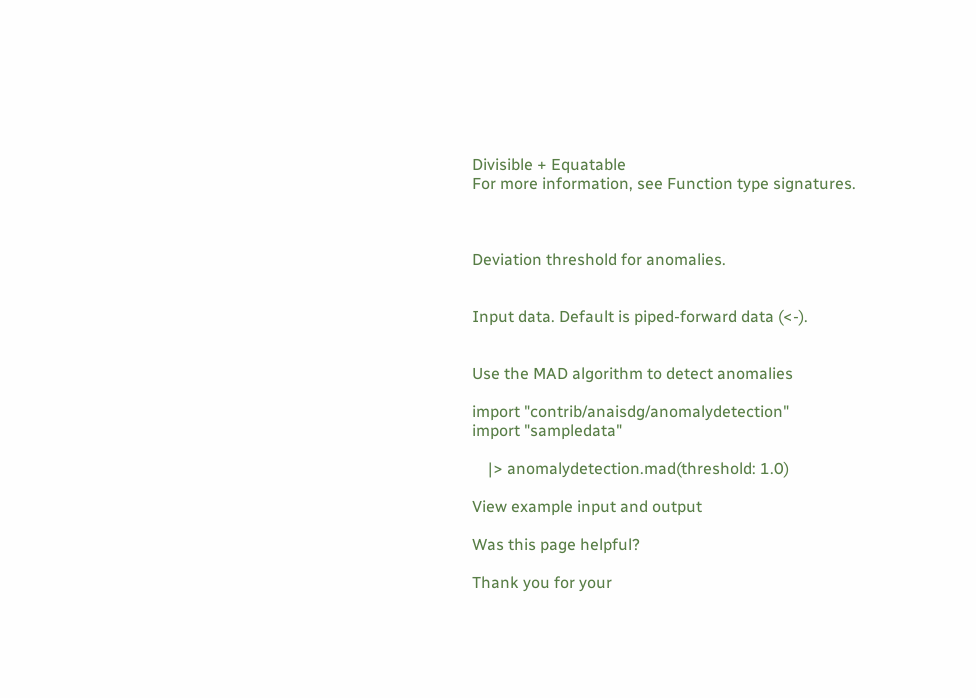Divisible + Equatable
For more information, see Function type signatures.



Deviation threshold for anomalies.


Input data. Default is piped-forward data (<-).


Use the MAD algorithm to detect anomalies

import "contrib/anaisdg/anomalydetection"
import "sampledata"

    |> anomalydetection.mad(threshold: 1.0)

View example input and output

Was this page helpful?

Thank you for your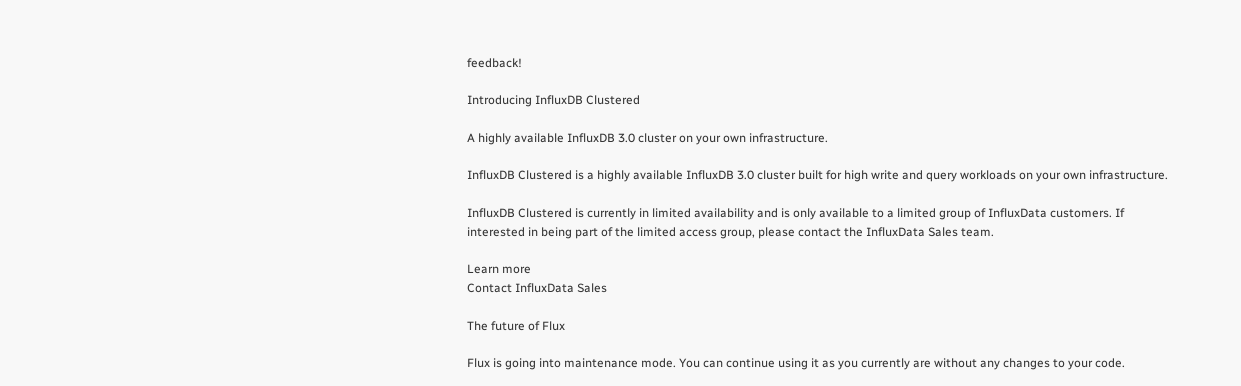feedback!

Introducing InfluxDB Clustered

A highly available InfluxDB 3.0 cluster on your own infrastructure.

InfluxDB Clustered is a highly available InfluxDB 3.0 cluster built for high write and query workloads on your own infrastructure.

InfluxDB Clustered is currently in limited availability and is only available to a limited group of InfluxData customers. If interested in being part of the limited access group, please contact the InfluxData Sales team.

Learn more
Contact InfluxData Sales

The future of Flux

Flux is going into maintenance mode. You can continue using it as you currently are without any changes to your code.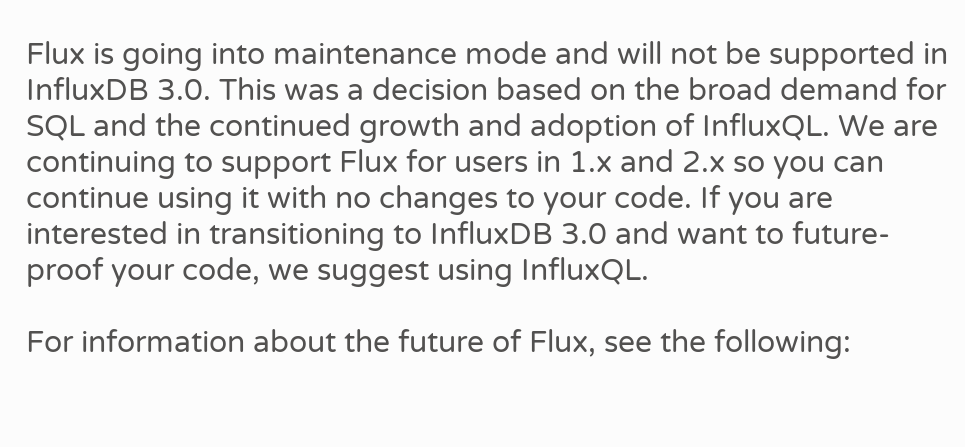Flux is going into maintenance mode and will not be supported in InfluxDB 3.0. This was a decision based on the broad demand for SQL and the continued growth and adoption of InfluxQL. We are continuing to support Flux for users in 1.x and 2.x so you can continue using it with no changes to your code. If you are interested in transitioning to InfluxDB 3.0 and want to future-proof your code, we suggest using InfluxQL.

For information about the future of Flux, see the following: